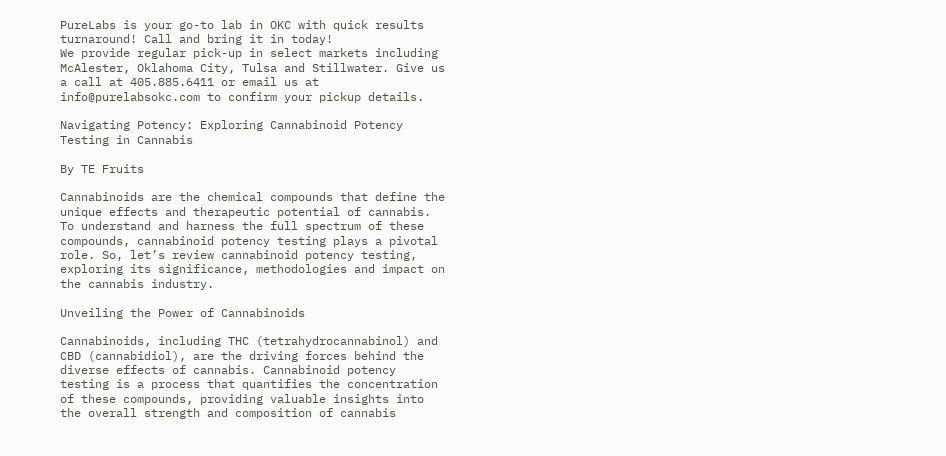PureLabs is your go-to lab in OKC with quick results turnaround! Call and bring it in today!
We provide regular pick-up in select markets including McAlester, Oklahoma City, Tulsa and Stillwater. Give us a call at 405.885.6411 or email us at info@purelabsokc.com to confirm your pickup details.

Navigating Potency: Exploring Cannabinoid Potency Testing in Cannabis

By TE Fruits

Cannabinoids are the chemical compounds that define the unique effects and therapeutic potential of cannabis. To understand and harness the full spectrum of these compounds, cannabinoid potency testing plays a pivotal role. So, let’s review cannabinoid potency testing, exploring its significance, methodologies and impact on the cannabis industry.

Unveiling the Power of Cannabinoids

Cannabinoids, including THC (tetrahydrocannabinol) and CBD (cannabidiol), are the driving forces behind the diverse effects of cannabis. Cannabinoid potency testing is a process that quantifies the concentration of these compounds, providing valuable insights into the overall strength and composition of cannabis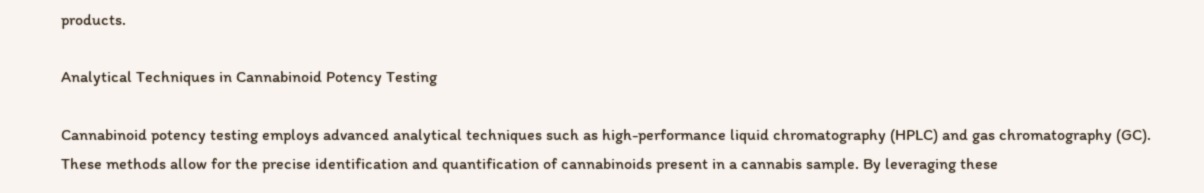products.

Analytical Techniques in Cannabinoid Potency Testing

Cannabinoid potency testing employs advanced analytical techniques such as high-performance liquid chromatography (HPLC) and gas chromatography (GC). These methods allow for the precise identification and quantification of cannabinoids present in a cannabis sample. By leveraging these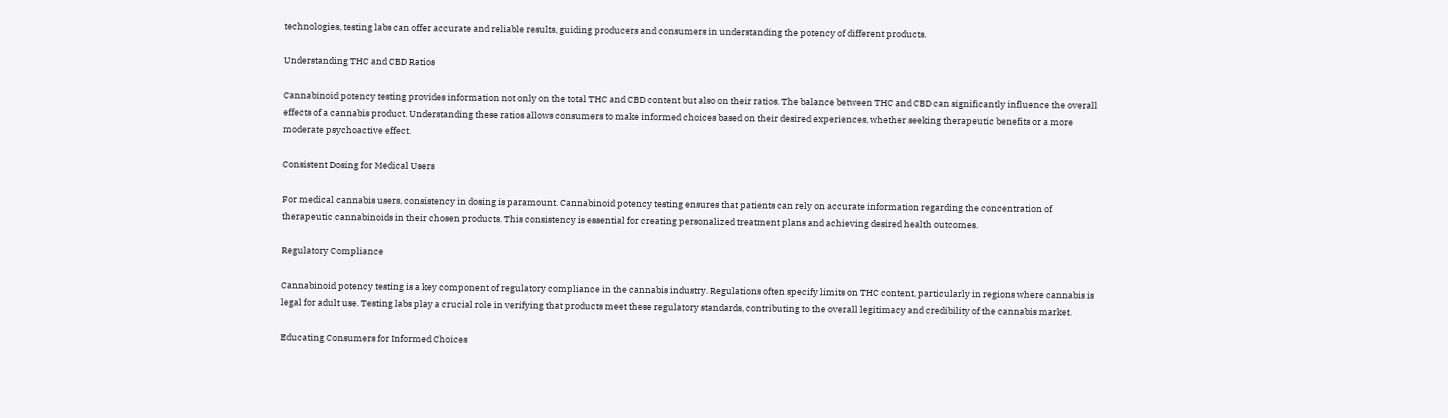technologies, testing labs can offer accurate and reliable results, guiding producers and consumers in understanding the potency of different products.

Understanding THC and CBD Ratios

Cannabinoid potency testing provides information not only on the total THC and CBD content but also on their ratios. The balance between THC and CBD can significantly influence the overall effects of a cannabis product. Understanding these ratios allows consumers to make informed choices based on their desired experiences, whether seeking therapeutic benefits or a more moderate psychoactive effect.

Consistent Dosing for Medical Users

For medical cannabis users, consistency in dosing is paramount. Cannabinoid potency testing ensures that patients can rely on accurate information regarding the concentration of therapeutic cannabinoids in their chosen products. This consistency is essential for creating personalized treatment plans and achieving desired health outcomes.

Regulatory Compliance

Cannabinoid potency testing is a key component of regulatory compliance in the cannabis industry. Regulations often specify limits on THC content, particularly in regions where cannabis is legal for adult use. Testing labs play a crucial role in verifying that products meet these regulatory standards, contributing to the overall legitimacy and credibility of the cannabis market.

Educating Consumers for Informed Choices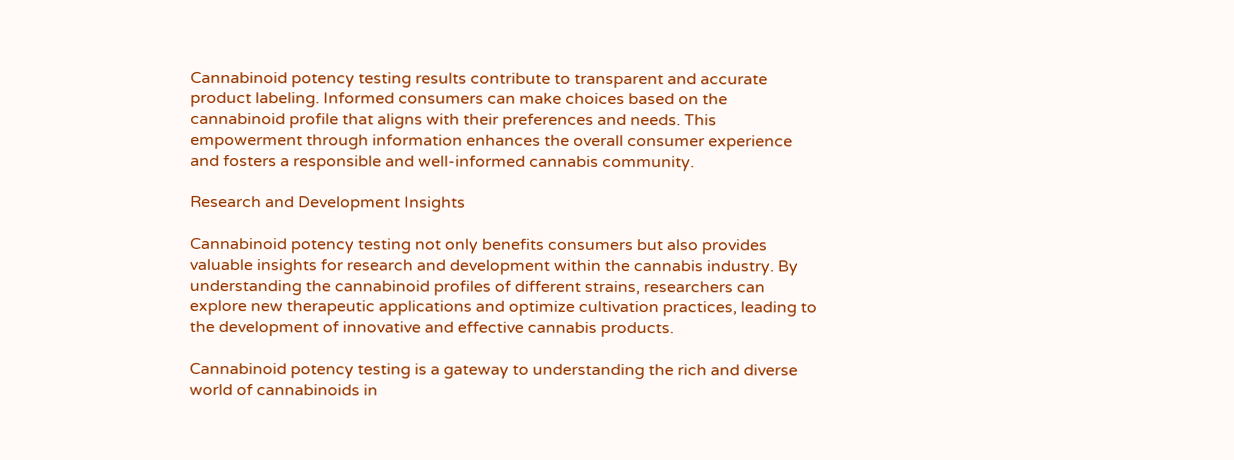Cannabinoid potency testing results contribute to transparent and accurate product labeling. Informed consumers can make choices based on the cannabinoid profile that aligns with their preferences and needs. This empowerment through information enhances the overall consumer experience and fosters a responsible and well-informed cannabis community.

Research and Development Insights

Cannabinoid potency testing not only benefits consumers but also provides valuable insights for research and development within the cannabis industry. By understanding the cannabinoid profiles of different strains, researchers can explore new therapeutic applications and optimize cultivation practices, leading to the development of innovative and effective cannabis products.

Cannabinoid potency testing is a gateway to understanding the rich and diverse world of cannabinoids in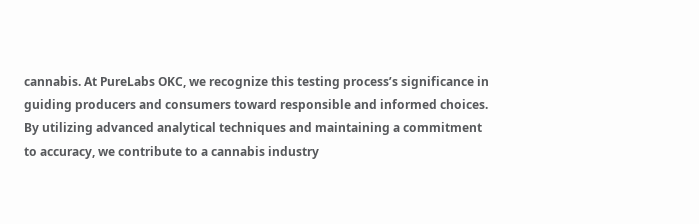cannabis. At PureLabs OKC, we recognize this testing process’s significance in guiding producers and consumers toward responsible and informed choices. By utilizing advanced analytical techniques and maintaining a commitment to accuracy, we contribute to a cannabis industry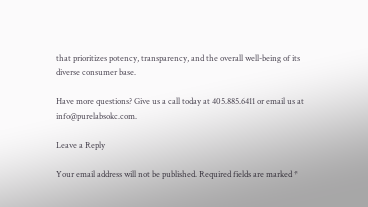that prioritizes potency, transparency, and the overall well-being of its diverse consumer base.

Have more questions? Give us a call today at 405.885.6411 or email us at info@purelabsokc.com.

Leave a Reply

Your email address will not be published. Required fields are marked *